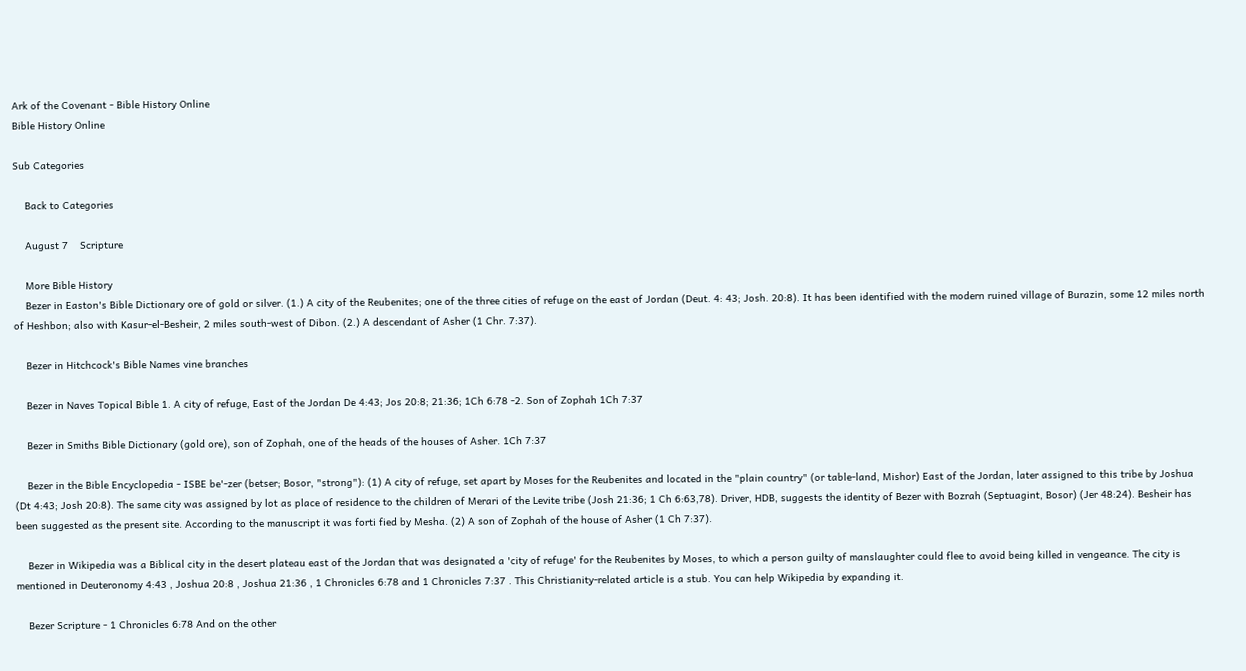Ark of the Covenant - Bible History Online
Bible History Online

Sub Categories

    Back to Categories

    August 7    Scripture

    More Bible History
    Bezer in Easton's Bible Dictionary ore of gold or silver. (1.) A city of the Reubenites; one of the three cities of refuge on the east of Jordan (Deut. 4: 43; Josh. 20:8). It has been identified with the modern ruined village of Burazin, some 12 miles north of Heshbon; also with Kasur-el-Besheir, 2 miles south-west of Dibon. (2.) A descendant of Asher (1 Chr. 7:37).

    Bezer in Hitchcock's Bible Names vine branches

    Bezer in Naves Topical Bible 1. A city of refuge, East of the Jordan De 4:43; Jos 20:8; 21:36; 1Ch 6:78 -2. Son of Zophah 1Ch 7:37

    Bezer in Smiths Bible Dictionary (gold ore), son of Zophah, one of the heads of the houses of Asher. 1Ch 7:37

    Bezer in the Bible Encyclopedia - ISBE be'-zer (betser; Bosor, "strong"): (1) A city of refuge, set apart by Moses for the Reubenites and located in the "plain country" (or table-land, Mishor) East of the Jordan, later assigned to this tribe by Joshua (Dt 4:43; Josh 20:8). The same city was assigned by lot as place of residence to the children of Merari of the Levite tribe (Josh 21:36; 1 Ch 6:63,78). Driver, HDB, suggests the identity of Bezer with Bozrah (Septuagint, Bosor) (Jer 48:24). Besheir has been suggested as the present site. According to the manuscript it was forti fied by Mesha. (2) A son of Zophah of the house of Asher (1 Ch 7:37).

    Bezer in Wikipedia was a Biblical city in the desert plateau east of the Jordan that was designated a 'city of refuge' for the Reubenites by Moses, to which a person guilty of manslaughter could flee to avoid being killed in vengeance. The city is mentioned in Deuteronomy 4:43 , Joshua 20:8 , Joshua 21:36 , 1 Chronicles 6:78 and 1 Chronicles 7:37 . This Christianity-related article is a stub. You can help Wikipedia by expanding it.

    Bezer Scripture - 1 Chronicles 6:78 And on the other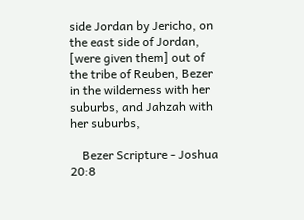side Jordan by Jericho, on the east side of Jordan, [were given them] out of the tribe of Reuben, Bezer in the wilderness with her suburbs, and Jahzah with her suburbs,

    Bezer Scripture - Joshua 20:8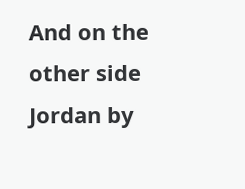And on the other side Jordan by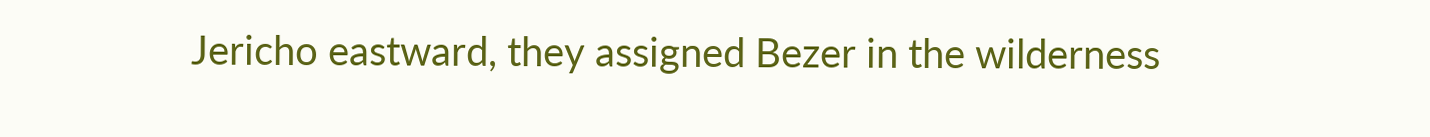Jericho eastward, they assigned Bezer in the wilderness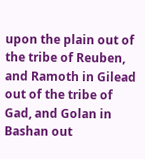upon the plain out of the tribe of Reuben, and Ramoth in Gilead out of the tribe of Gad, and Golan in Bashan out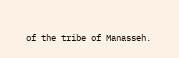of the tribe of Manasseh.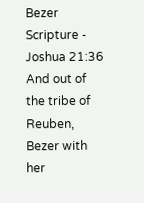Bezer Scripture - Joshua 21:36 And out of the tribe of Reuben, Bezer with her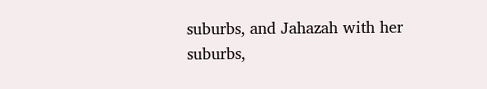suburbs, and Jahazah with her suburbs,